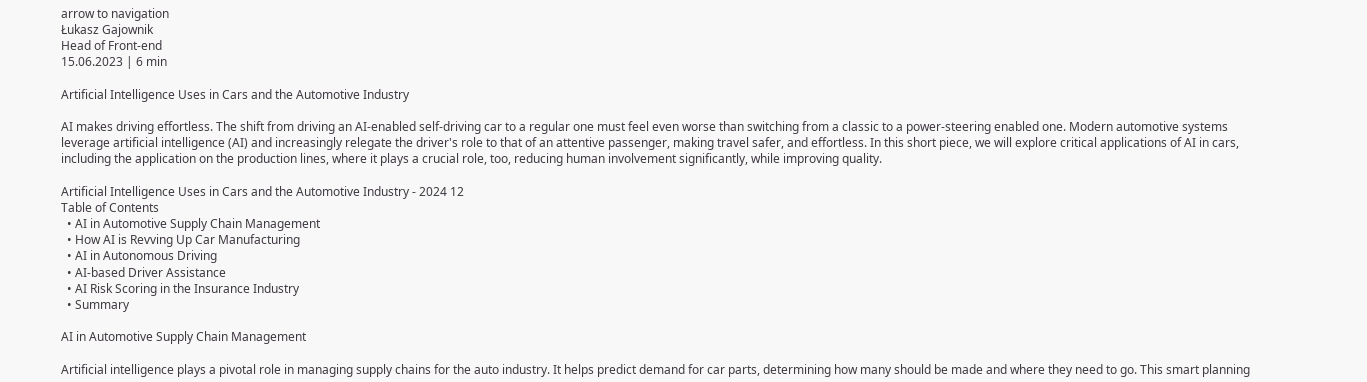arrow to navigation
Łukasz Gajownik
Head of Front-end
15.06.2023 | 6 min

Artificial Intelligence Uses in Cars and the Automotive Industry

AI makes driving effortless. The shift from driving an AI-enabled self-driving car to a regular one must feel even worse than switching from a classic to a power-steering enabled one. Modern automotive systems leverage artificial intelligence (AI) and increasingly relegate the driver's role to that of an attentive passenger, making travel safer, and effortless. In this short piece, we will explore critical applications of AI in cars, including the application on the production lines, where it plays a crucial role, too, reducing human involvement significantly, while improving quality.

Artificial Intelligence Uses in Cars and the Automotive Industry - 2024 12
Table of Contents
  • AI in Automotive Supply Chain Management
  • How AI is Revving Up Car Manufacturing
  • AI in Autonomous Driving
  • AI-based Driver Assistance
  • AI Risk Scoring in the Insurance Industry
  • Summary

AI in Automotive Supply Chain Management

Artificial intelligence plays a pivotal role in managing supply chains for the auto industry. It helps predict demand for car parts, determining how many should be made and where they need to go. This smart planning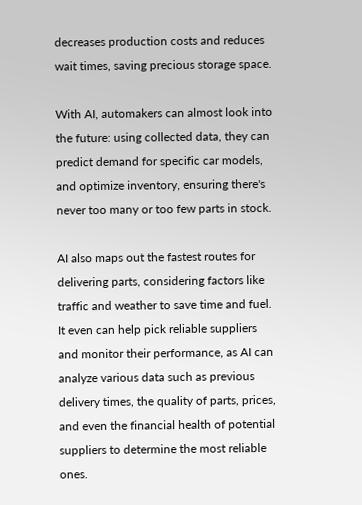decreases production costs and reduces wait times, saving precious storage space.

With AI, automakers can almost look into the future: using collected data, they can predict demand for specific car models, and optimize inventory, ensuring there's never too many or too few parts in stock.

AI also maps out the fastest routes for delivering parts, considering factors like traffic and weather to save time and fuel. It even can help pick reliable suppliers and monitor their performance, as AI can analyze various data such as previous delivery times, the quality of parts, prices, and even the financial health of potential suppliers to determine the most reliable ones.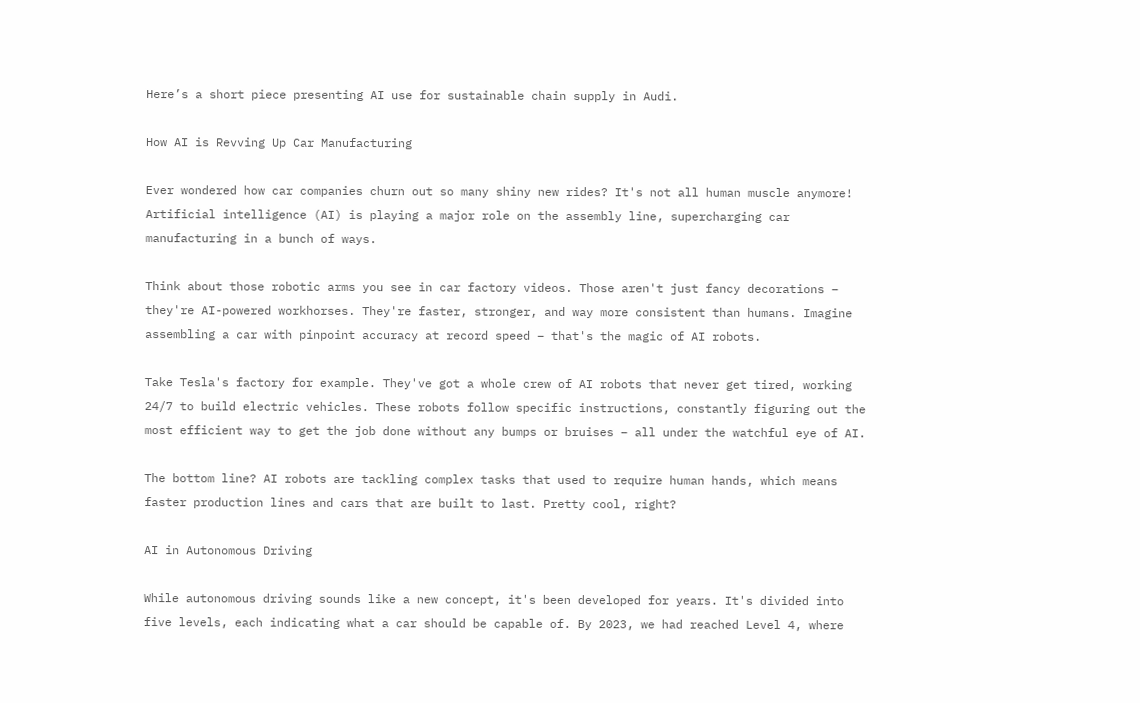Here’s a short piece presenting AI use for sustainable chain supply in Audi.

How AI is Revving Up Car Manufacturing

Ever wondered how car companies churn out so many shiny new rides? It's not all human muscle anymore! Artificial intelligence (AI) is playing a major role on the assembly line, supercharging car manufacturing in a bunch of ways.

Think about those robotic arms you see in car factory videos. Those aren't just fancy decorations – they're AI-powered workhorses. They're faster, stronger, and way more consistent than humans. Imagine assembling a car with pinpoint accuracy at record speed – that's the magic of AI robots.

Take Tesla's factory for example. They've got a whole crew of AI robots that never get tired, working 24/7 to build electric vehicles. These robots follow specific instructions, constantly figuring out the most efficient way to get the job done without any bumps or bruises – all under the watchful eye of AI.

The bottom line? AI robots are tackling complex tasks that used to require human hands, which means faster production lines and cars that are built to last. Pretty cool, right?

AI in Autonomous Driving

While autonomous driving sounds like a new concept, it's been developed for years. It's divided into five levels, each indicating what a car should be capable of. By 2023, we had reached Level 4, where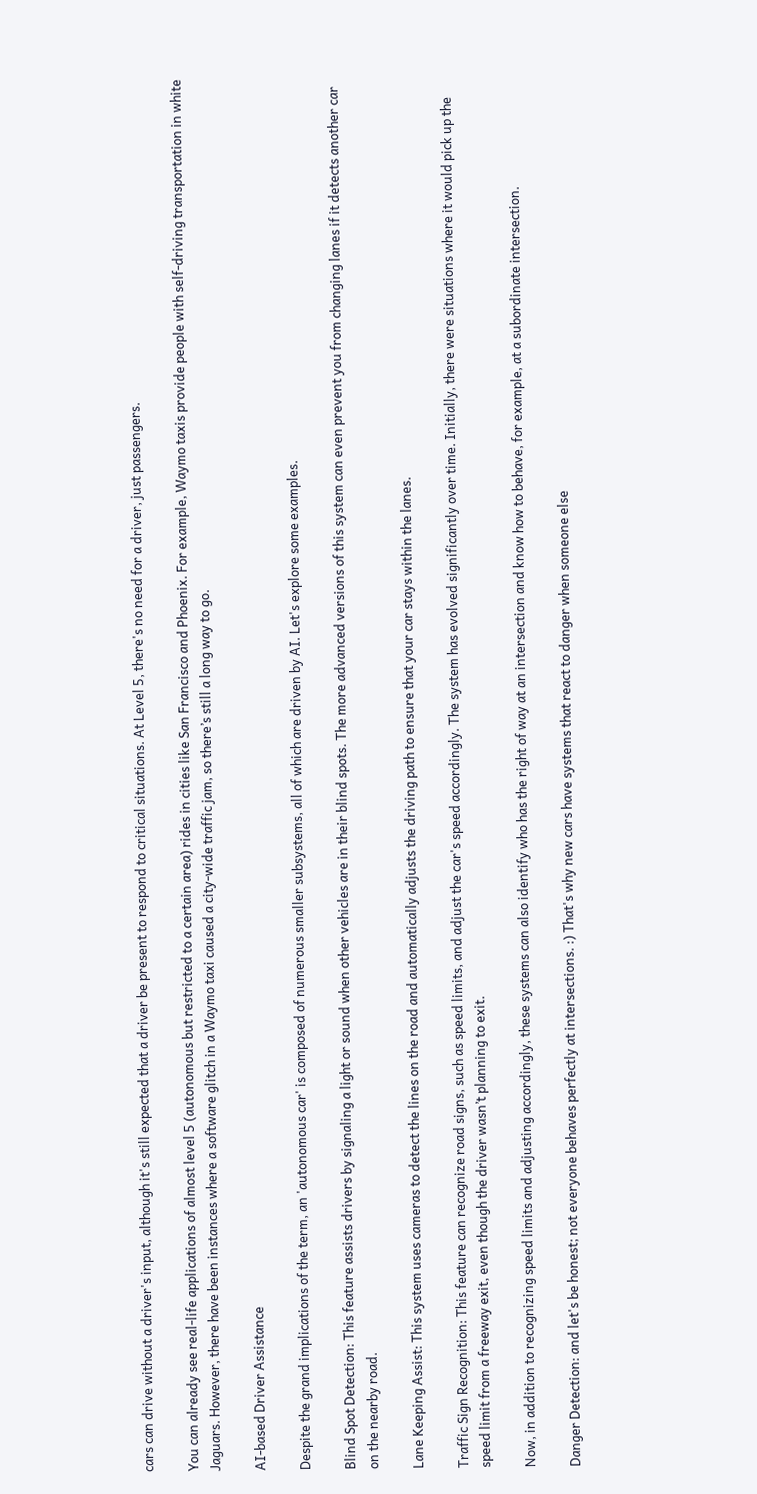cars can drive without a driver's input, although it's still expected that a driver be present to respond to critical situations. At Level 5, there's no need for a driver, just passengers.

You can already see real-life applications of almost level 5 (autonomous but restricted to a certain area) rides in cities like San Francisco and Phoenix. For example, Waymo taxis provide people with self-driving transportation in white Jaguars. However, there have been instances where a software glitch in a Waymo taxi caused a city-wide traffic jam, so there’s still a long way to go.

AI-based Driver Assistance

Despite the grand implications of the term, an 'autonomous car' is composed of numerous smaller subsystems, all of which are driven by AI. Let's explore some examples.

Blind Spot Detection: This feature assists drivers by signaling a light or sound when other vehicles are in their blind spots. The more advanced versions of this system can even prevent you from changing lanes if it detects another car on the nearby road.

Lane Keeping Assist: This system uses cameras to detect the lines on the road and automatically adjusts the driving path to ensure that your car stays within the lanes.

Traffic Sign Recognition: This feature can recognize road signs, such as speed limits, and adjust the car's speed accordingly. The system has evolved significantly over time. Initially, there were situations where it would pick up the speed limit from a freeway exit, even though the driver wasn’t planning to exit.

Now, in addition to recognizing speed limits and adjusting accordingly, these systems can also identify who has the right of way at an intersection and know how to behave, for example, at a subordinate intersection.

Danger Detection: and let's be honest; not everyone behaves perfectly at intersections. :) That's why new cars have systems that react to danger when someone else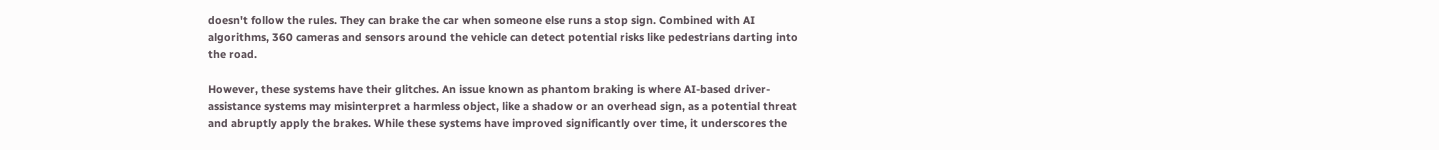doesn't follow the rules. They can brake the car when someone else runs a stop sign. Combined with AI algorithms, 360 cameras and sensors around the vehicle can detect potential risks like pedestrians darting into the road.

However, these systems have their glitches. An issue known as phantom braking is where AI-based driver-assistance systems may misinterpret a harmless object, like a shadow or an overhead sign, as a potential threat and abruptly apply the brakes. While these systems have improved significantly over time, it underscores the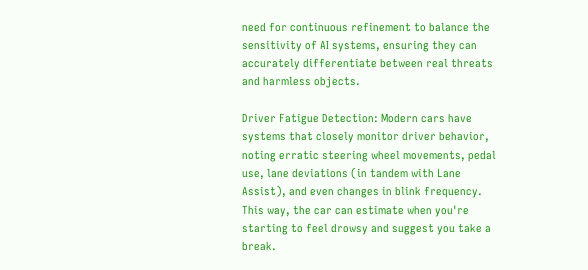need for continuous refinement to balance the sensitivity of AI systems, ensuring they can accurately differentiate between real threats and harmless objects.

Driver Fatigue Detection: Modern cars have systems that closely monitor driver behavior, noting erratic steering wheel movements, pedal use, lane deviations (in tandem with Lane Assist), and even changes in blink frequency. This way, the car can estimate when you're starting to feel drowsy and suggest you take a break.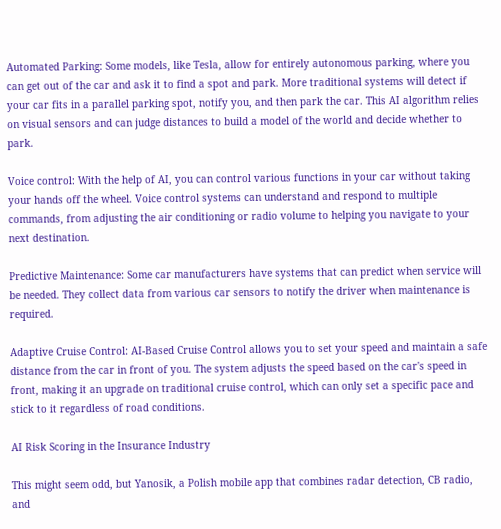Automated Parking: Some models, like Tesla, allow for entirely autonomous parking, where you can get out of the car and ask it to find a spot and park. More traditional systems will detect if your car fits in a parallel parking spot, notify you, and then park the car. This AI algorithm relies on visual sensors and can judge distances to build a model of the world and decide whether to park.

Voice control: With the help of AI, you can control various functions in your car without taking your hands off the wheel. Voice control systems can understand and respond to multiple commands, from adjusting the air conditioning or radio volume to helping you navigate to your next destination.

Predictive Maintenance: Some car manufacturers have systems that can predict when service will be needed. They collect data from various car sensors to notify the driver when maintenance is required.

Adaptive Cruise Control: AI-Based Cruise Control allows you to set your speed and maintain a safe distance from the car in front of you. The system adjusts the speed based on the car's speed in front, making it an upgrade on traditional cruise control, which can only set a specific pace and stick to it regardless of road conditions.

AI Risk Scoring in the Insurance Industry

This might seem odd, but Yanosik, a Polish mobile app that combines radar detection, CB radio, and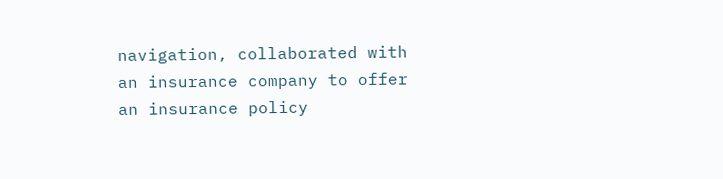navigation, collaborated with an insurance company to offer an insurance policy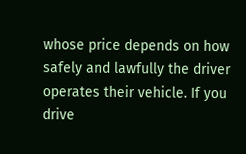whose price depends on how safely and lawfully the driver operates their vehicle. If you drive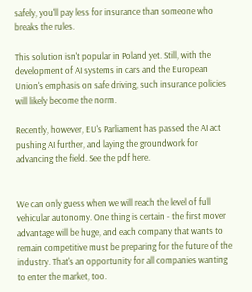safely, you'll pay less for insurance than someone who breaks the rules.

This solution isn't popular in Poland yet. Still, with the development of AI systems in cars and the European Union's emphasis on safe driving, such insurance policies will likely become the norm.

Recently, however, EU's Parliament has passed the AI act pushing AI further, and laying the groundwork for advancing the field. See the pdf here.


We can only guess when we will reach the level of full vehicular autonomy. One thing is certain - the first mover advantage will be huge, and each company that wants to remain competitive must be preparing for the future of the industry. That's an opportunity for all companies wanting to enter the market, too.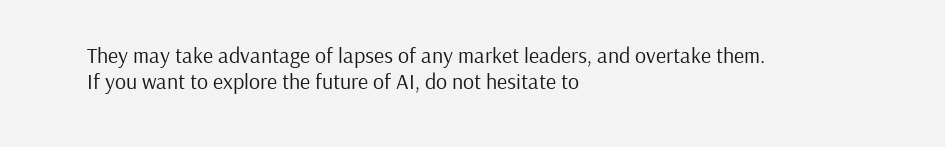They may take advantage of lapses of any market leaders, and overtake them.
If you want to explore the future of AI, do not hesitate to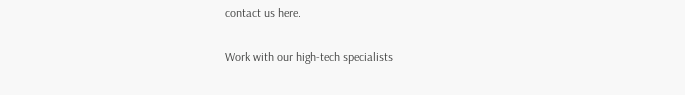contact us here.

Work with our high-tech specialists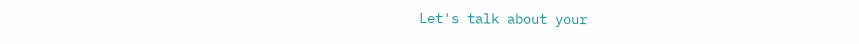Let's talk about your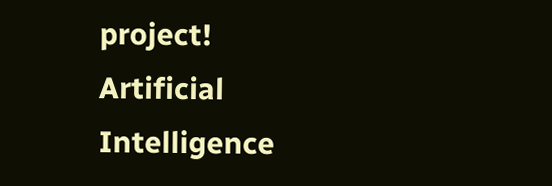project!
Artificial Intelligence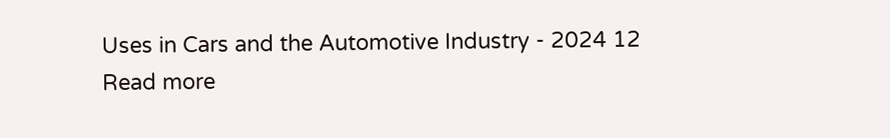Uses in Cars and the Automotive Industry - 2024 12 Read more